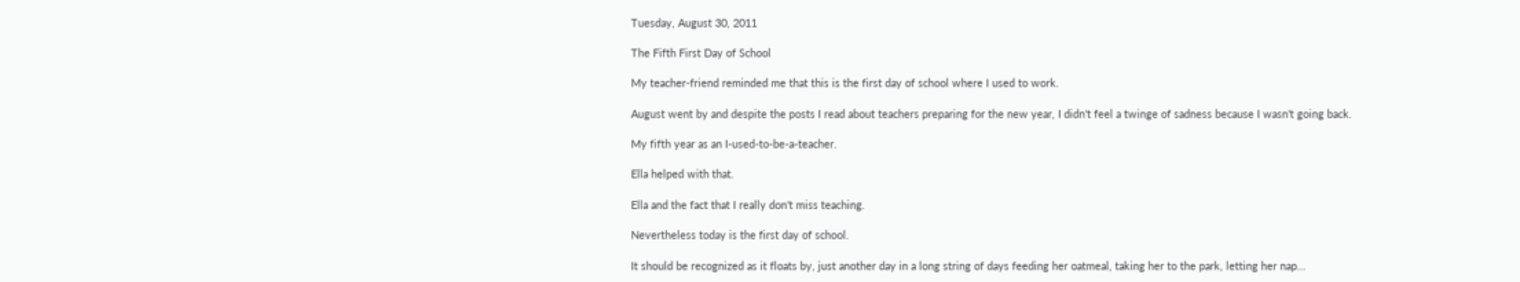Tuesday, August 30, 2011

The Fifth First Day of School

My teacher-friend reminded me that this is the first day of school where I used to work.

August went by and despite the posts I read about teachers preparing for the new year, I didn't feel a twinge of sadness because I wasn't going back.

My fifth year as an I-used-to-be-a-teacher.

Ella helped with that.

Ella and the fact that I really don't miss teaching.

Nevertheless today is the first day of school.

It should be recognized as it floats by, just another day in a long string of days feeding her oatmeal, taking her to the park, letting her nap...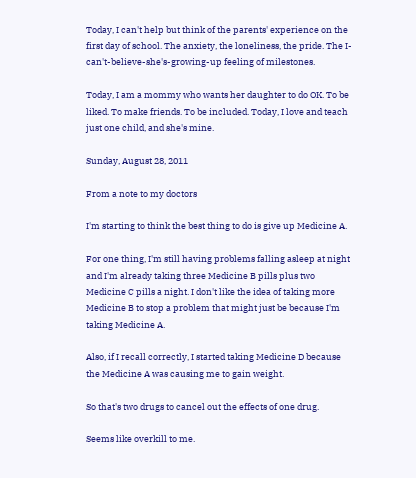Today, I can't help but think of the parents' experience on the first day of school. The anxiety, the loneliness, the pride. The I-can't-believe-she's-growing-up feeling of milestones.

Today, I am a mommy who wants her daughter to do OK. To be liked. To make friends. To be included. Today, I love and teach just one child, and she's mine.

Sunday, August 28, 2011

From a note to my doctors

I'm starting to think the best thing to do is give up Medicine A.

For one thing, I'm still having problems falling asleep at night and I'm already taking three Medicine B pills plus two Medicine C pills a night. I don't like the idea of taking more Medicine B to stop a problem that might just be because I'm taking Medicine A.

Also, if I recall correctly, I started taking Medicine D because the Medicine A was causing me to gain weight.

So that's two drugs to cancel out the effects of one drug.

Seems like overkill to me.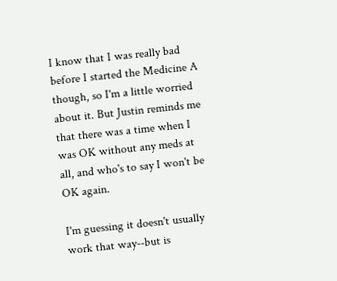I know that I was really bad before I started the Medicine A though, so I'm a little worried about it. But Justin reminds me that there was a time when I was OK without any meds at all, and who's to say I won't be OK again.

I'm guessing it doesn't usually work that way--but is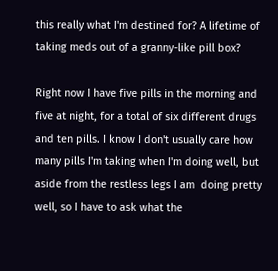this really what I'm destined for? A lifetime of taking meds out of a granny-like pill box?

Right now I have five pills in the morning and five at night, for a total of six different drugs and ten pills. I know I don't usually care how many pills I'm taking when I'm doing well, but aside from the restless legs I am  doing pretty well, so I have to ask what the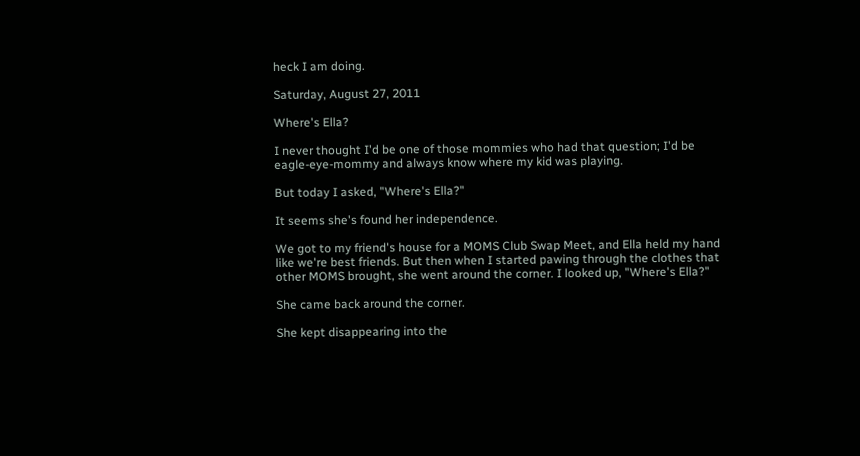heck I am doing.

Saturday, August 27, 2011

Where's Ella?

I never thought I'd be one of those mommies who had that question; I'd be eagle-eye-mommy and always know where my kid was playing.

But today I asked, "Where's Ella?"

It seems she's found her independence.

We got to my friend's house for a MOMS Club Swap Meet, and Ella held my hand like we're best friends. But then when I started pawing through the clothes that other MOMS brought, she went around the corner. I looked up, "Where's Ella?"

She came back around the corner.

She kept disappearing into the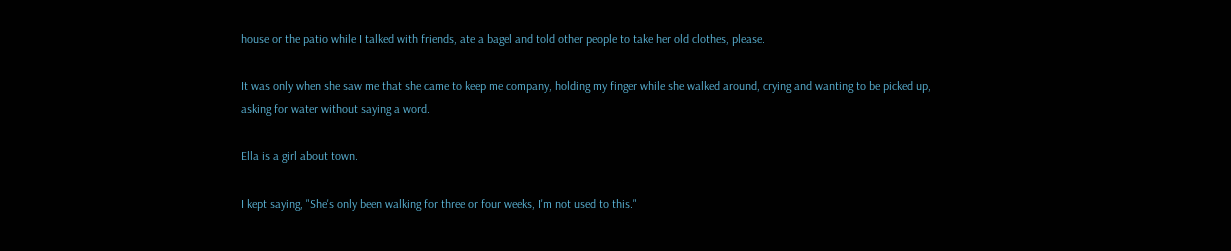house or the patio while I talked with friends, ate a bagel and told other people to take her old clothes, please.

It was only when she saw me that she came to keep me company, holding my finger while she walked around, crying and wanting to be picked up, asking for water without saying a word.

Ella is a girl about town.

I kept saying, "She's only been walking for three or four weeks, I'm not used to this."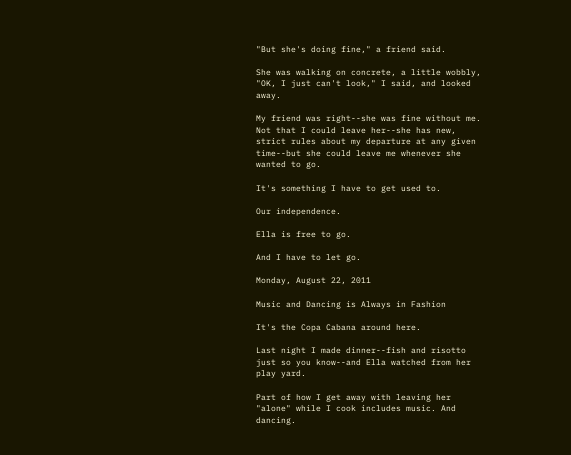"But she's doing fine," a friend said.

She was walking on concrete, a little wobbly, "OK, I just can't look," I said, and looked away.

My friend was right--she was fine without me. Not that I could leave her--she has new, strict rules about my departure at any given time--but she could leave me whenever she wanted to go.

It's something I have to get used to.

Our independence.

Ella is free to go.

And I have to let go.

Monday, August 22, 2011

Music and Dancing is Always in Fashion

It's the Copa Cabana around here.

Last night I made dinner--fish and risotto just so you know--and Ella watched from her play yard.

Part of how I get away with leaving her "alone" while I cook includes music. And dancing.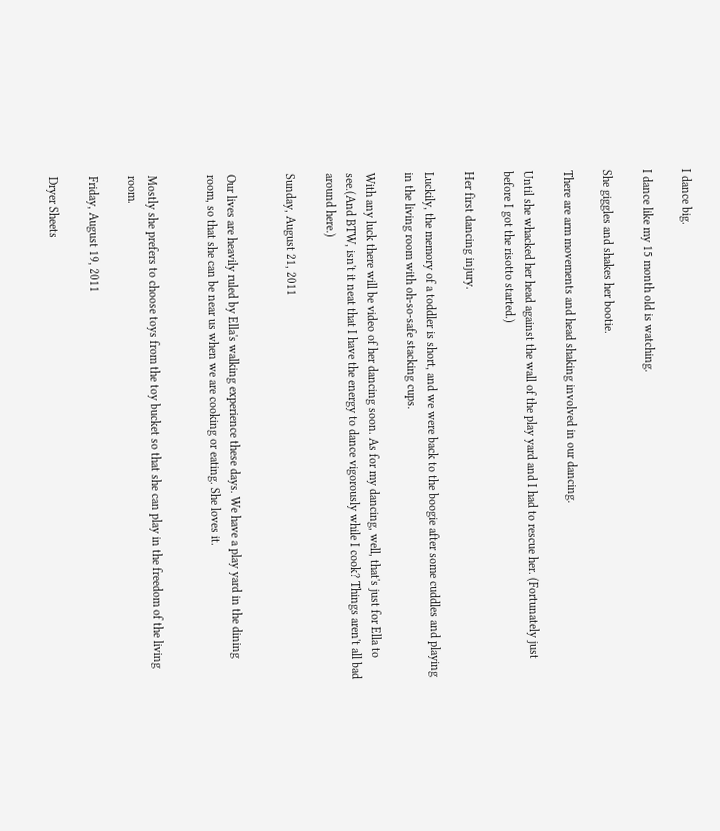I dance big.

I dance like my 15 month old is watching.

She giggles and shakes her bootie.

There are arm movements and head shaking involved in our dancing.

Until she whacked her head against the wall of the play yard and I had to rescue her. (Fortunately just before I got the risotto started.)

Her first dancing injury.

Luckily, the memory of a toddler is short, and we were back to the boogie after some cuddles and playing in the living room with oh-so-safe stacking cups.

With any luck there will be video of her dancing soon. As for my dancing, well, that's just for Ella to see.(And BTW, isn't it neat that I have the energy to dance vigorously while I cook? Things aren't all bad around here.)

Sunday, August 21, 2011


Our lives are heavily ruled by Ella's walking experience these days. We have a play yard in the dining room, so that she can be near us when we are cooking or eating. She loves it.


Mostly she prefers to choose toys from the toy bucket so that she can play in the freedom of the living room.

Friday, August 19, 2011

Dryer Sheets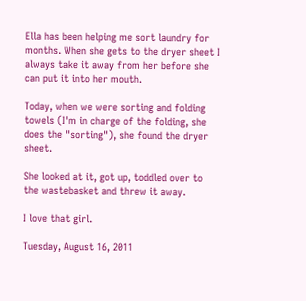Ella has been helping me sort laundry for months. When she gets to the dryer sheet I always take it away from her before she can put it into her mouth.

Today, when we were sorting and folding towels (I'm in charge of the folding, she does the "sorting"), she found the dryer sheet.

She looked at it, got up, toddled over to the wastebasket and threw it away.

I love that girl.

Tuesday, August 16, 2011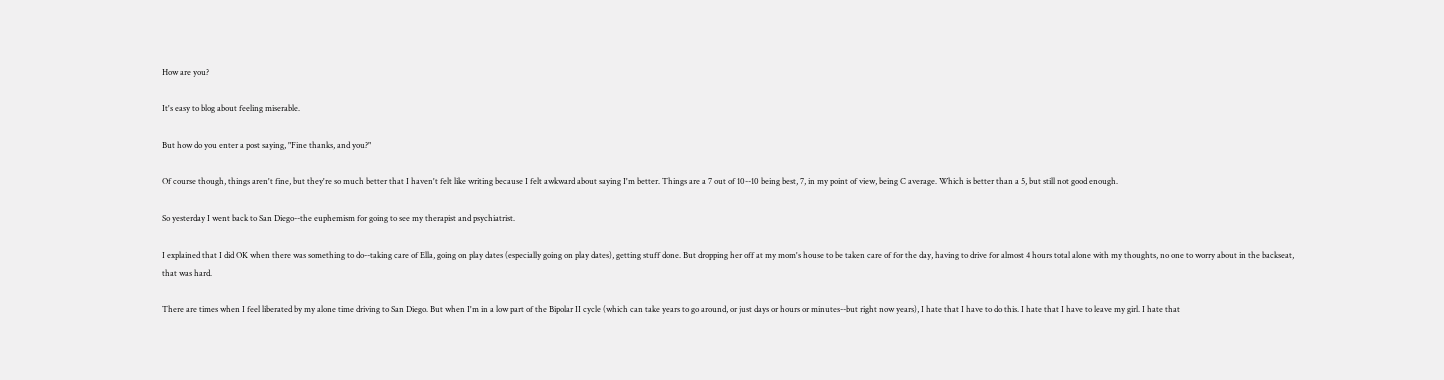How are you?

It's easy to blog about feeling miserable.

But how do you enter a post saying, "Fine thanks, and you?"

Of course though, things aren't fine, but they're so much better that I haven't felt like writing because I felt awkward about saying I'm better. Things are a 7 out of 10--10 being best, 7, in my point of view, being C average. Which is better than a 5, but still not good enough.

So yesterday I went back to San Diego--the euphemism for going to see my therapist and psychiatrist.

I explained that I did OK when there was something to do--taking care of Ella, going on play dates (especially going on play dates), getting stuff done. But dropping her off at my mom's house to be taken care of for the day, having to drive for almost 4 hours total alone with my thoughts, no one to worry about in the backseat, that was hard.

There are times when I feel liberated by my alone time driving to San Diego. But when I'm in a low part of the Bipolar II cycle (which can take years to go around, or just days or hours or minutes--but right now years), I hate that I have to do this. I hate that I have to leave my girl. I hate that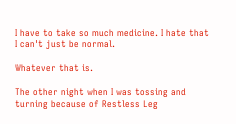I have to take so much medicine. I hate that I can't just be normal.

Whatever that is.

The other night when I was tossing and turning because of Restless Leg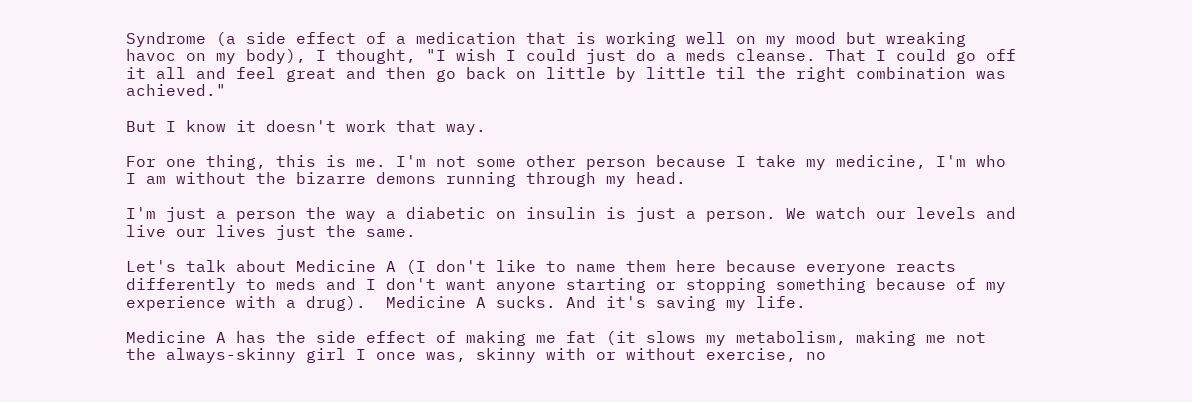Syndrome (a side effect of a medication that is working well on my mood but wreaking havoc on my body), I thought, "I wish I could just do a meds cleanse. That I could go off it all and feel great and then go back on little by little til the right combination was achieved."

But I know it doesn't work that way.

For one thing, this is me. I'm not some other person because I take my medicine, I'm who I am without the bizarre demons running through my head.

I'm just a person the way a diabetic on insulin is just a person. We watch our levels and live our lives just the same.

Let's talk about Medicine A (I don't like to name them here because everyone reacts differently to meds and I don't want anyone starting or stopping something because of my experience with a drug).  Medicine A sucks. And it's saving my life.

Medicine A has the side effect of making me fat (it slows my metabolism, making me not the always-skinny girl I once was, skinny with or without exercise, no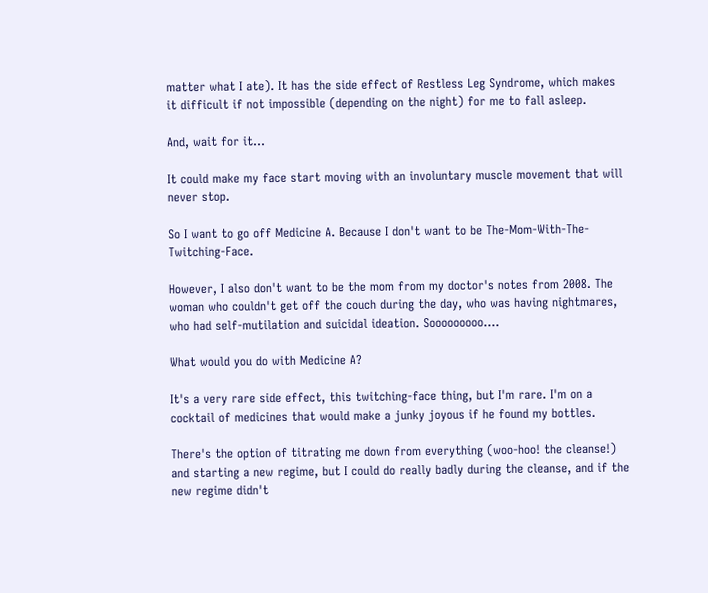matter what I ate). It has the side effect of Restless Leg Syndrome, which makes it difficult if not impossible (depending on the night) for me to fall asleep.

And, wait for it...

It could make my face start moving with an involuntary muscle movement that will never stop.

So I want to go off Medicine A. Because I don't want to be The-Mom-With-The-Twitching-Face.

However, I also don't want to be the mom from my doctor's notes from 2008. The woman who couldn't get off the couch during the day, who was having nightmares, who had self-mutilation and suicidal ideation. Sooooooooo....

What would you do with Medicine A?

It's a very rare side effect, this twitching-face thing, but I'm rare. I'm on a cocktail of medicines that would make a junky joyous if he found my bottles.

There's the option of titrating me down from everything (woo-hoo! the cleanse!) and starting a new regime, but I could do really badly during the cleanse, and if the new regime didn't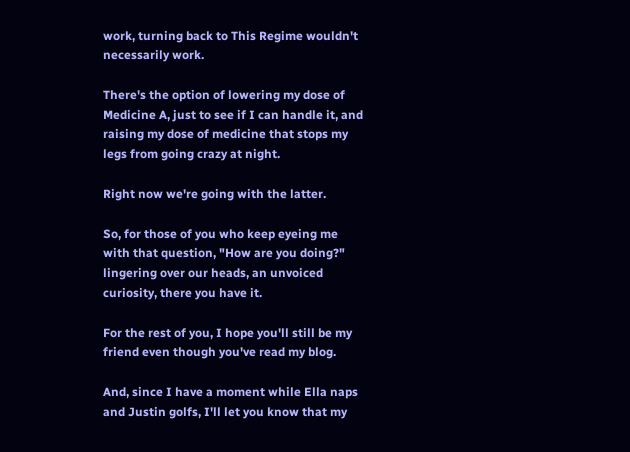work, turning back to This Regime wouldn't necessarily work.

There's the option of lowering my dose of Medicine A, just to see if I can handle it, and raising my dose of medicine that stops my legs from going crazy at night.

Right now we're going with the latter.

So, for those of you who keep eyeing me with that question, "How are you doing?" lingering over our heads, an unvoiced curiosity, there you have it.

For the rest of you, I hope you'll still be my friend even though you've read my blog.

And, since I have a moment while Ella naps and Justin golfs, I'll let you know that my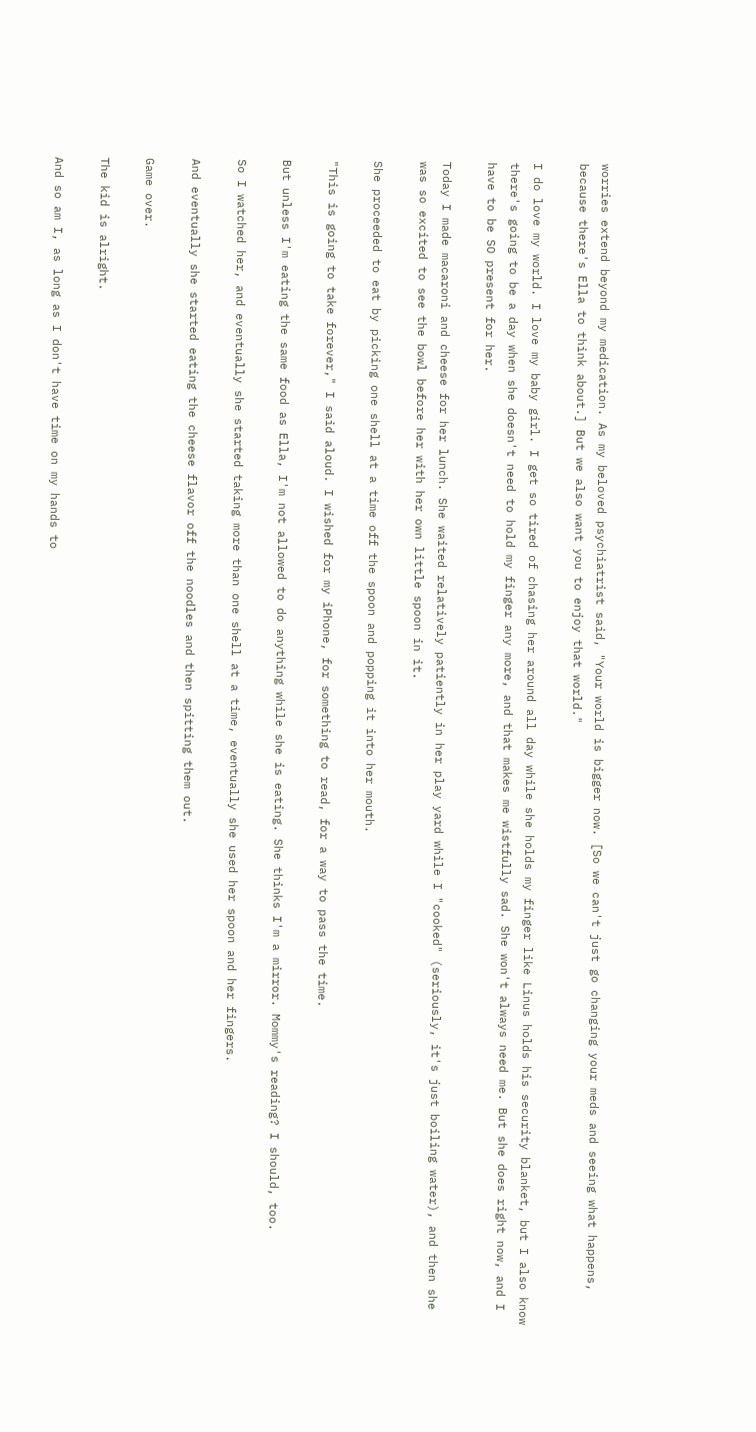worries extend beyond my medication. As my beloved psychiatrist said, "Your world is bigger now. [So we can't just go changing your meds and seeing what happens, because there's Ella to think about.] But we also want you to enjoy that world."

I do love my world. I love my baby girl. I get so tired of chasing her around all day while she holds my finger like Linus holds his security blanket, but I also know there's going to be a day when she doesn't need to hold my finger any more, and that makes me wistfully sad. She won't always need me. But she does right now, and I have to be SO present for her.

Today I made macaroni and cheese for her lunch. She waited relatively patiently in her play yard while I "cooked" (seriously, it's just boiling water), and then she was so excited to see the bowl before her with her own little spoon in it.

She proceeded to eat by picking one shell at a time off the spoon and popping it into her mouth.

"This is going to take forever," I said aloud. I wished for my iPhone, for something to read, for a way to pass the time.

But unless I'm eating the same food as Ella, I'm not allowed to do anything while she is eating. She thinks I'm a mirror. Mommy's reading? I should, too.

So I watched her, and eventually she started taking more than one shell at a time, eventually she used her spoon and her fingers.

And eventually she started eating the cheese flavor off the noodles and then spitting them out.

Game over.

The kid is alright.

And so am I, as long as I don't have time on my hands to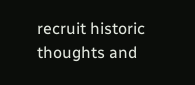recruit historic thoughts and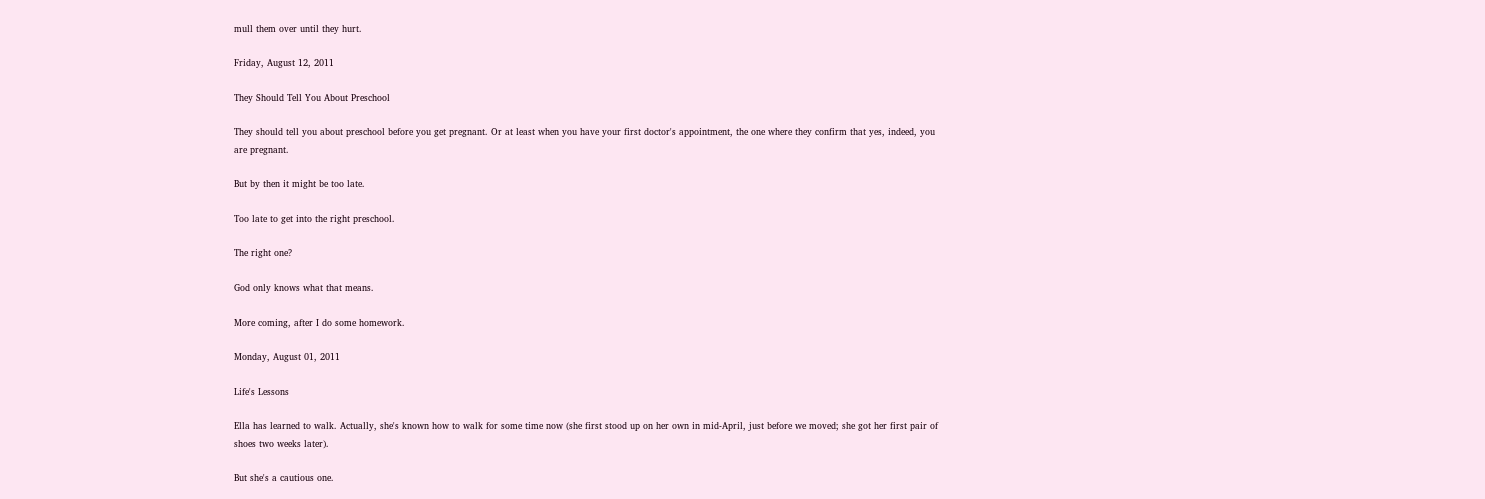mull them over until they hurt.

Friday, August 12, 2011

They Should Tell You About Preschool

They should tell you about preschool before you get pregnant. Or at least when you have your first doctor's appointment, the one where they confirm that yes, indeed, you are pregnant.

But by then it might be too late.

Too late to get into the right preschool.

The right one?

God only knows what that means.

More coming, after I do some homework.

Monday, August 01, 2011

Life's Lessons

Ella has learned to walk. Actually, she's known how to walk for some time now (she first stood up on her own in mid-April, just before we moved; she got her first pair of shoes two weeks later).

But she's a cautious one.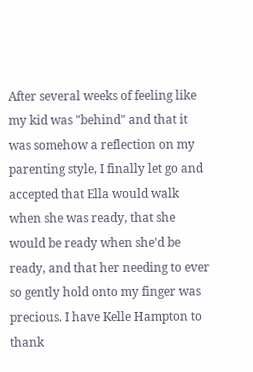After several weeks of feeling like my kid was "behind" and that it was somehow a reflection on my parenting style, I finally let go and accepted that Ella would walk when she was ready, that she would be ready when she'd be ready, and that her needing to ever so gently hold onto my finger was precious. I have Kelle Hampton to thank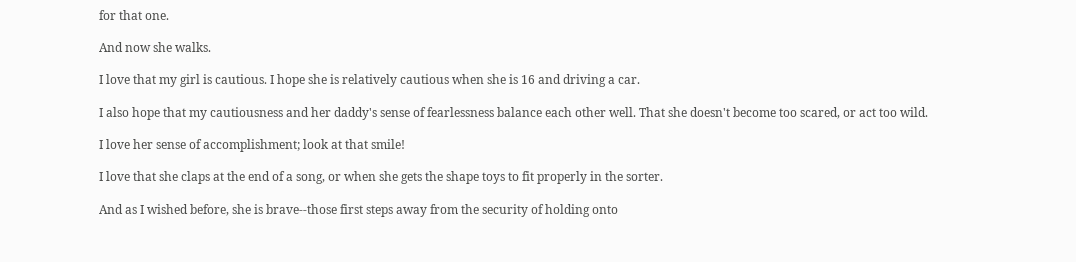for that one.

And now she walks.

I love that my girl is cautious. I hope she is relatively cautious when she is 16 and driving a car.

I also hope that my cautiousness and her daddy's sense of fearlessness balance each other well. That she doesn't become too scared, or act too wild.

I love her sense of accomplishment; look at that smile!

I love that she claps at the end of a song, or when she gets the shape toys to fit properly in the sorter.

And as I wished before, she is brave--those first steps away from the security of holding onto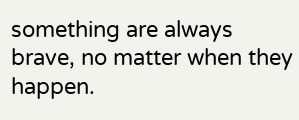something are always brave, no matter when they happen.